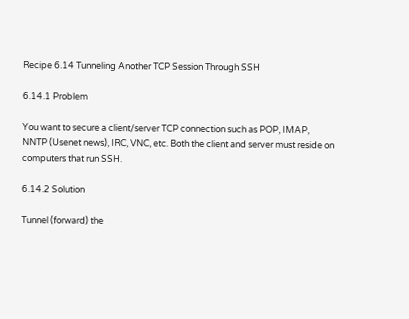Recipe 6.14 Tunneling Another TCP Session Through SSH

6.14.1 Problem

You want to secure a client/server TCP connection such as POP, IMAP, NNTP (Usenet news), IRC, VNC, etc. Both the client and server must reside on computers that run SSH.

6.14.2 Solution

Tunnel (forward) the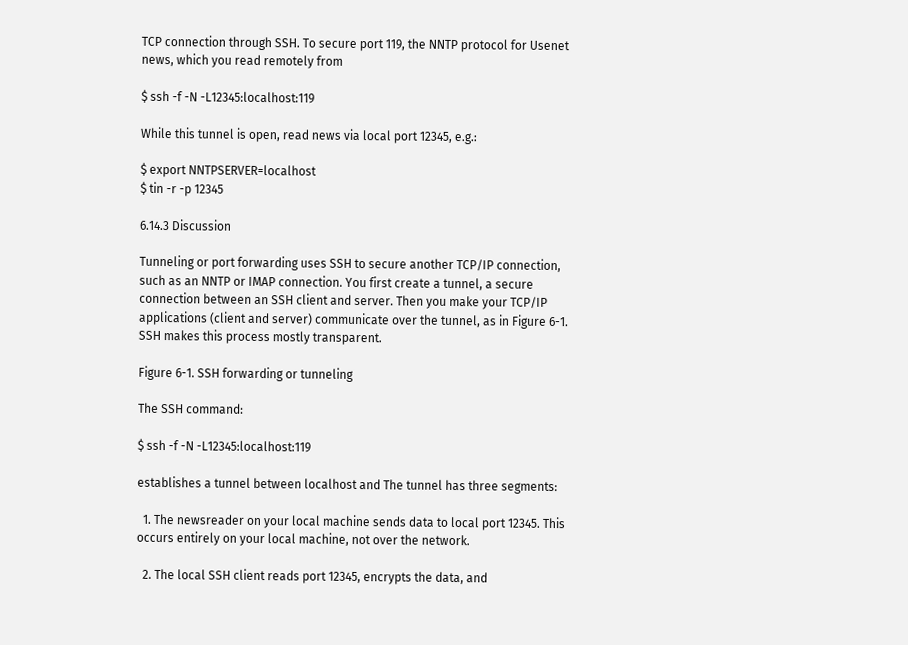TCP connection through SSH. To secure port 119, the NNTP protocol for Usenet news, which you read remotely from

$ ssh -f -N -L12345:localhost:119

While this tunnel is open, read news via local port 12345, e.g.:

$ export NNTPSERVER=localhost
$ tin -r -p 12345

6.14.3 Discussion

Tunneling or port forwarding uses SSH to secure another TCP/IP connection, such as an NNTP or IMAP connection. You first create a tunnel, a secure connection between an SSH client and server. Then you make your TCP/IP applications (client and server) communicate over the tunnel, as in Figure 6-1. SSH makes this process mostly transparent.

Figure 6-1. SSH forwarding or tunneling

The SSH command:

$ ssh -f -N -L12345:localhost:119

establishes a tunnel between localhost and The tunnel has three segments:

  1. The newsreader on your local machine sends data to local port 12345. This occurs entirely on your local machine, not over the network.

  2. The local SSH client reads port 12345, encrypts the data, and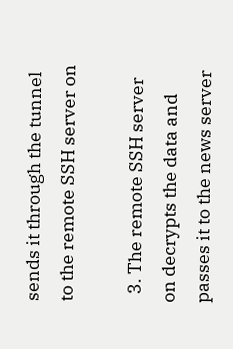sends it through the tunnel to the remote SSH server on

  3. The remote SSH server on decrypts the data and passes it to the news server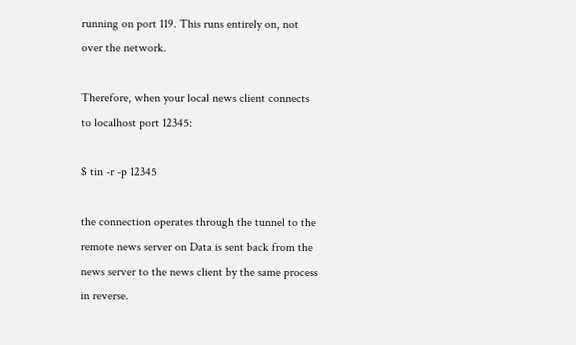running on port 119. This runs entirely on, not over the network.

Therefore, when your local news client connects to localhost port 12345:

$ tin -r -p 12345

the connection operates through the tunnel to the remote news server on Data is sent back from the news server to the news client by the same process in reverse.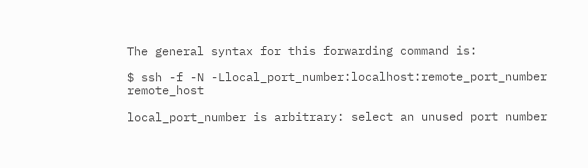The general syntax for this forwarding command is:

$ ssh -f -N -Llocal_port_number:localhost:remote_port_number remote_host

local_port_number is arbitrary: select an unused port number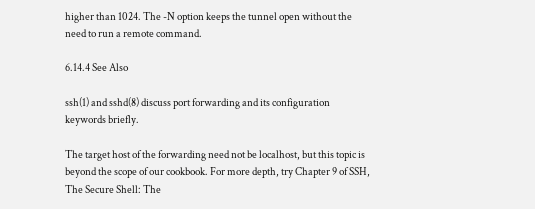higher than 1024. The -N option keeps the tunnel open without the need to run a remote command.

6.14.4 See Also

ssh(1) and sshd(8) discuss port forwarding and its configuration keywords briefly.

The target host of the forwarding need not be localhost, but this topic is beyond the scope of our cookbook. For more depth, try Chapter 9 of SSH, The Secure Shell: The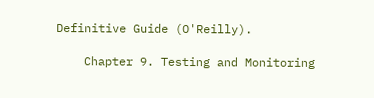Definitive Guide (O'Reilly).

    Chapter 9. Testing and Monitoring